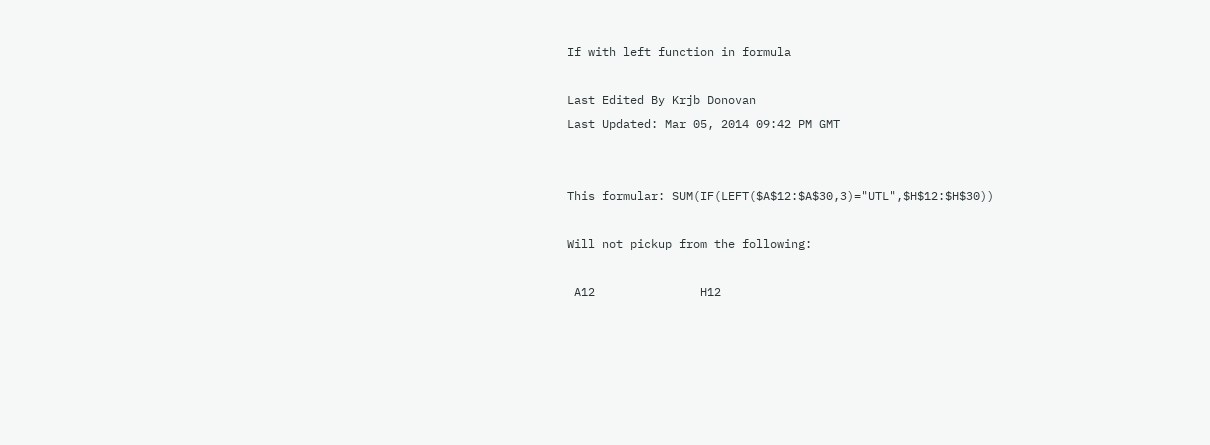If with left function in formula

Last Edited By Krjb Donovan
Last Updated: Mar 05, 2014 09:42 PM GMT


This formular: SUM(IF(LEFT($A$12:$A$30,3)="UTL",$H$12:$H$30))

Will not pickup from the following:

 A12               H12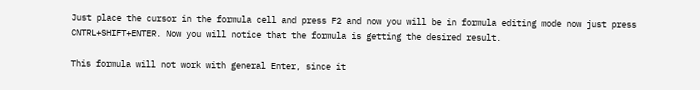Just place the cursor in the formula cell and press F2 and now you will be in formula editing mode now just press CNTRL+SHIFT+ENTER. Now you will notice that the formula is getting the desired result.

This formula will not work with general Enter, since it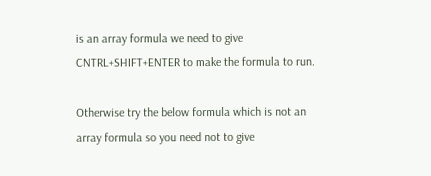is an array formula we need to give CNTRL+SHIFT+ENTER to make the formula to run.

Otherwise try the below formula which is not an array formula so you need not to give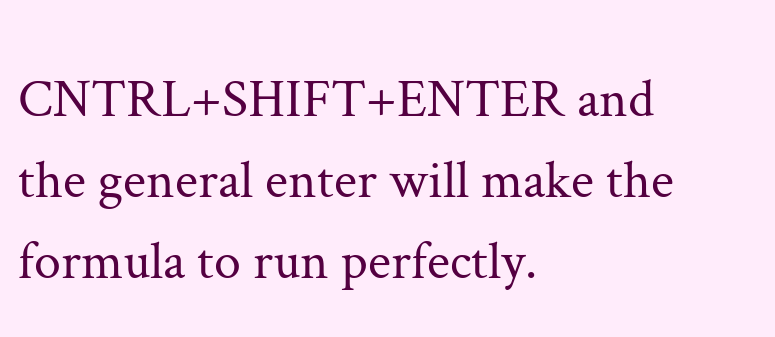CNTRL+SHIFT+ENTER and the general enter will make the formula to run perfectly.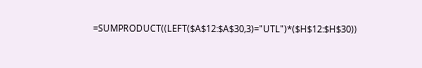=SUMPRODUCT((LEFT($A$12:$A$30,3)="UTL")*($H$12:$H$30))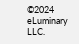©2024 eLuminary LLC.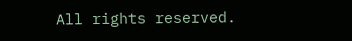All rights reserved.